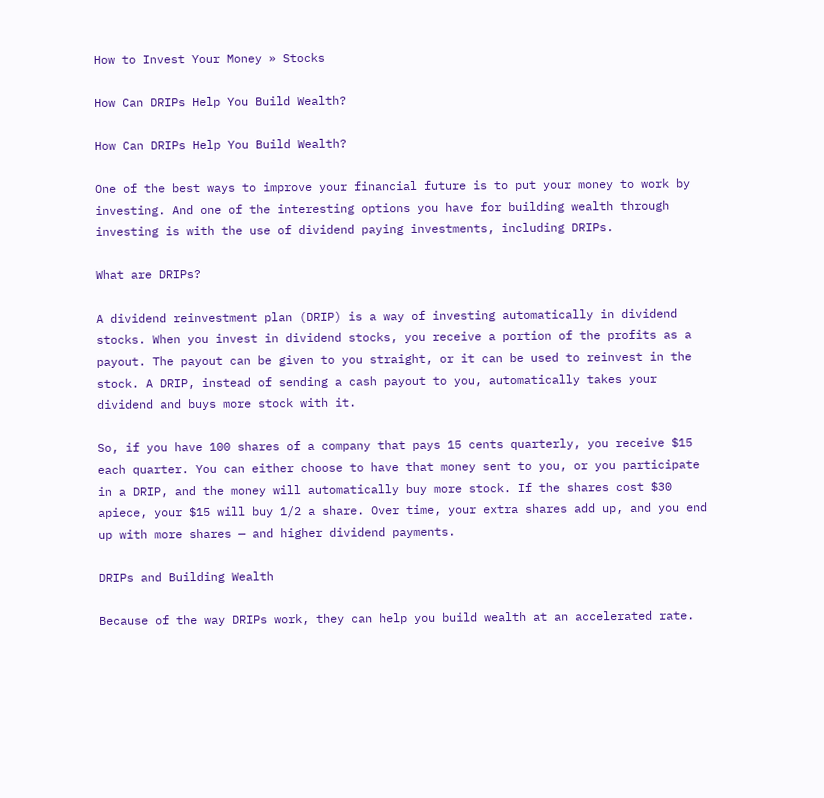How to Invest Your Money » Stocks

How Can DRIPs Help You Build Wealth?

How Can DRIPs Help You Build Wealth?

One of the best ways to improve your financial future is to put your money to work by investing. And one of the interesting options you have for building wealth through investing is with the use of dividend paying investments, including DRIPs.

What are DRIPs?

A dividend reinvestment plan (DRIP) is a way of investing automatically in dividend stocks. When you invest in dividend stocks, you receive a portion of the profits as a payout. The payout can be given to you straight, or it can be used to reinvest in the stock. A DRIP, instead of sending a cash payout to you, automatically takes your dividend and buys more stock with it.

So, if you have 100 shares of a company that pays 15 cents quarterly, you receive $15 each quarter. You can either choose to have that money sent to you, or you participate in a DRIP, and the money will automatically buy more stock. If the shares cost $30 apiece, your $15 will buy 1/2 a share. Over time, your extra shares add up, and you end up with more shares — and higher dividend payments.

DRIPs and Building Wealth

Because of the way DRIPs work, they can help you build wealth at an accelerated rate.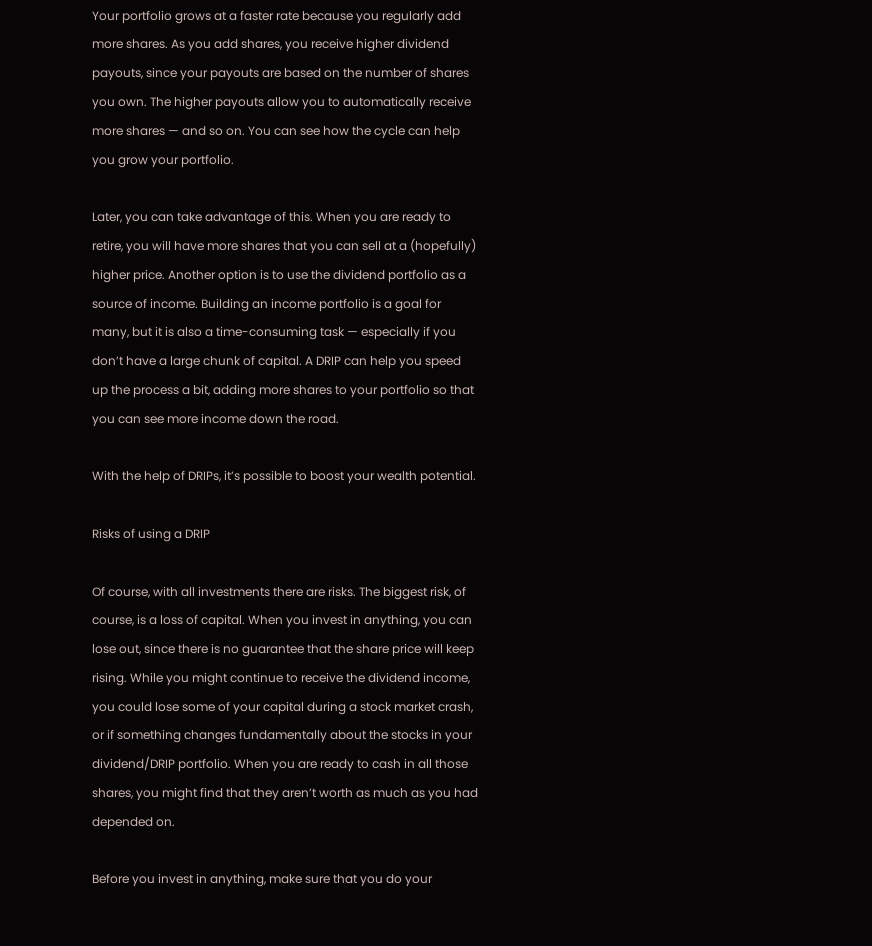Your portfolio grows at a faster rate because you regularly add more shares. As you add shares, you receive higher dividend payouts, since your payouts are based on the number of shares you own. The higher payouts allow you to automatically receive more shares — and so on. You can see how the cycle can help you grow your portfolio.

Later, you can take advantage of this. When you are ready to retire, you will have more shares that you can sell at a (hopefully) higher price. Another option is to use the dividend portfolio as a source of income. Building an income portfolio is a goal for many, but it is also a time-consuming task — especially if you don’t have a large chunk of capital. A DRIP can help you speed up the process a bit, adding more shares to your portfolio so that you can see more income down the road.

With the help of DRIPs, it’s possible to boost your wealth potential.

Risks of using a DRIP

Of course, with all investments there are risks. The biggest risk, of course, is a loss of capital. When you invest in anything, you can lose out, since there is no guarantee that the share price will keep rising. While you might continue to receive the dividend income, you could lose some of your capital during a stock market crash, or if something changes fundamentally about the stocks in your dividend/DRIP portfolio. When you are ready to cash in all those shares, you might find that they aren’t worth as much as you had depended on.

Before you invest in anything, make sure that you do your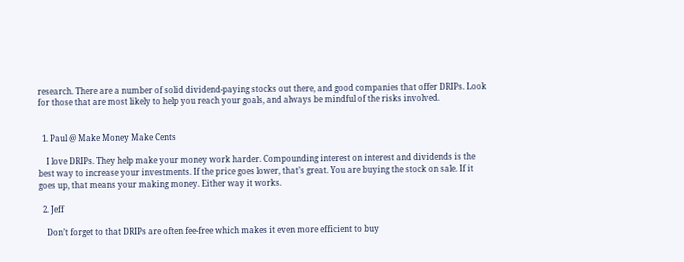research. There are a number of solid dividend-paying stocks out there, and good companies that offer DRIPs. Look for those that are most likely to help you reach your goals, and always be mindful of the risks involved.


  1. Paul @ Make Money Make Cents

    I love DRIPs. They help make your money work harder. Compounding interest on interest and dividends is the best way to increase your investments. If the price goes lower, that’s great. You are buying the stock on sale. If it goes up, that means your making money. Either way it works.

  2. Jeff

    Don’t forget to that DRIPs are often fee-free which makes it even more efficient to buy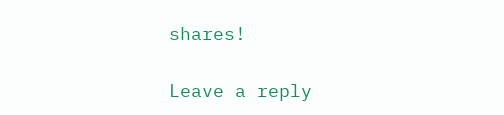shares!

Leave a reply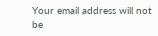Your email address will not be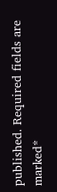published. Required fields are marked*